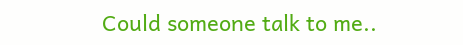Could someone talk to me..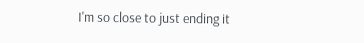I'm so close to just ending it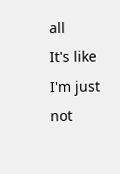all
It's like I'm just not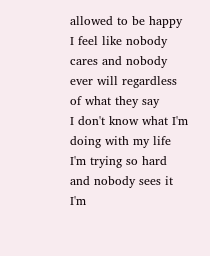allowed to be happy
I feel like nobody cares and nobody ever will regardless of what they say
I don't know what I'm doing with my life
I'm trying so hard and nobody sees it I'm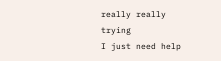really really trying
I just need help